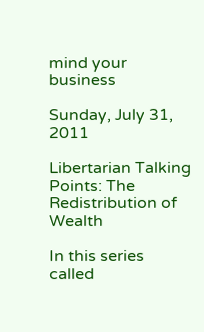mind your business

Sunday, July 31, 2011

Libertarian Talking Points: The Redistribution of Wealth

In this series called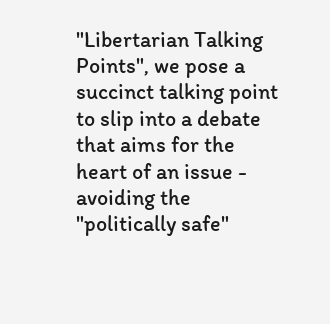"Libertarian Talking Points", we pose a succinct talking point to slip into a debate that aims for the heart of an issue - avoiding the "politically safe"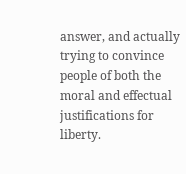answer, and actually trying to convince people of both the moral and effectual justifications for liberty.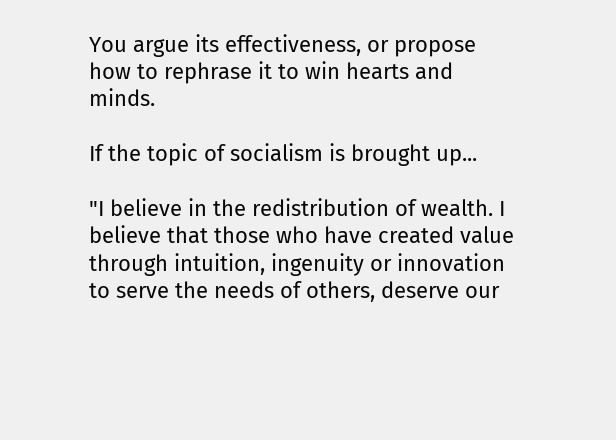You argue its effectiveness, or propose how to rephrase it to win hearts and minds.

If the topic of socialism is brought up...

"I believe in the redistribution of wealth. I believe that those who have created value through intuition, ingenuity or innovation to serve the needs of others, deserve our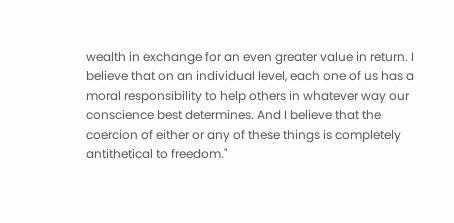wealth in exchange for an even greater value in return. I believe that on an individual level, each one of us has a moral responsibility to help others in whatever way our conscience best determines. And I believe that the coercion of either or any of these things is completely antithetical to freedom."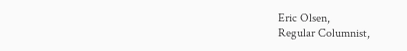Eric Olsen,
Regular Columnist,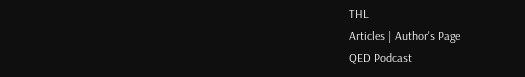THL
Articles | Author's Page
QED Podcast